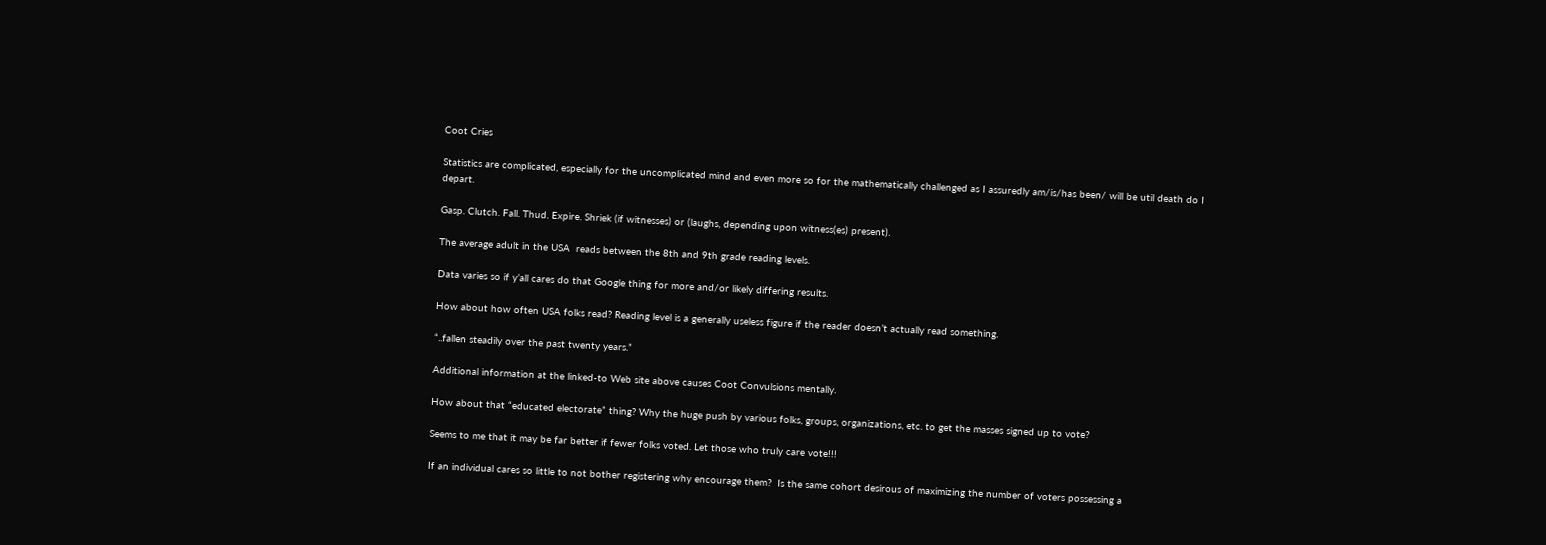Coot Cries

Statistics are complicated, especially for the uncomplicated mind and even more so for the mathematically challenged as I assuredly am/is/has been/ will be util death do I depart.

Gasp. Clutch. Fall. Thud. Expire. Shriek (if witnesses) or (laughs, depending upon witness(es) present).

The average adult in the USA  reads between the 8th and 9th grade reading levels.

Data varies so if y’all cares do that Google thing for more and/or likely differing results.

How about how often USA folks read? Reading level is a generally useless figure if the reader doesn’t actually read something.

“..fallen steadily over the past twenty years.”

Additional information at the linked-to Web site above causes Coot Convulsions mentally.

How about that “educated electorate” thing? Why the huge push by various folks, groups, organizations, etc. to get the masses signed up to vote?

Seems to me that it may be far better if fewer folks voted. Let those who truly care vote!!!

If an individual cares so little to not bother registering why encourage them?  Is the same cohort desirous of maximizing the number of voters possessing a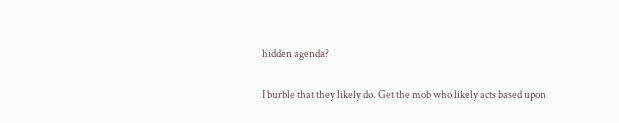hidden agenda?

I burble that they likely do. Get the mob who likely acts based upon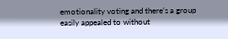emotionality voting and there’s a group easily appealed to without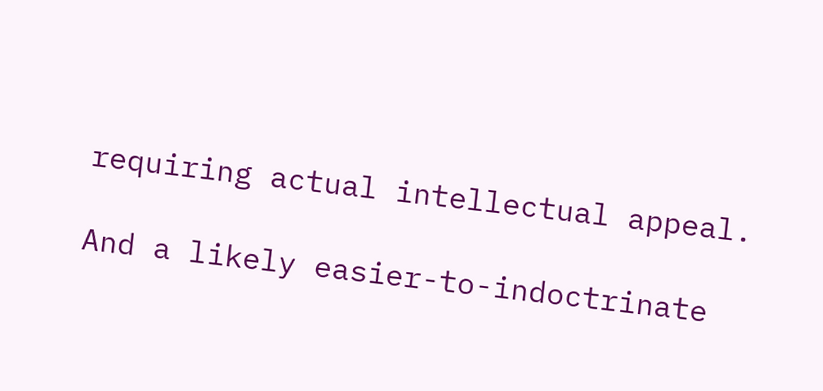requiring actual intellectual appeal.

And a likely easier-to-indoctrinate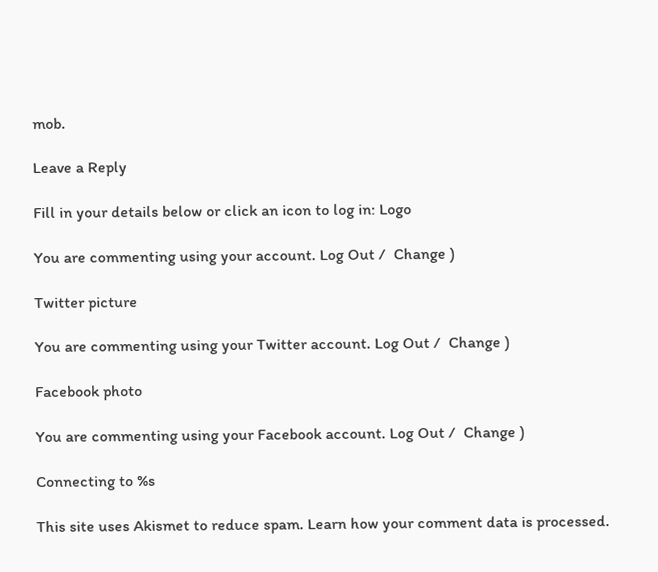mob.

Leave a Reply

Fill in your details below or click an icon to log in: Logo

You are commenting using your account. Log Out /  Change )

Twitter picture

You are commenting using your Twitter account. Log Out /  Change )

Facebook photo

You are commenting using your Facebook account. Log Out /  Change )

Connecting to %s

This site uses Akismet to reduce spam. Learn how your comment data is processed.